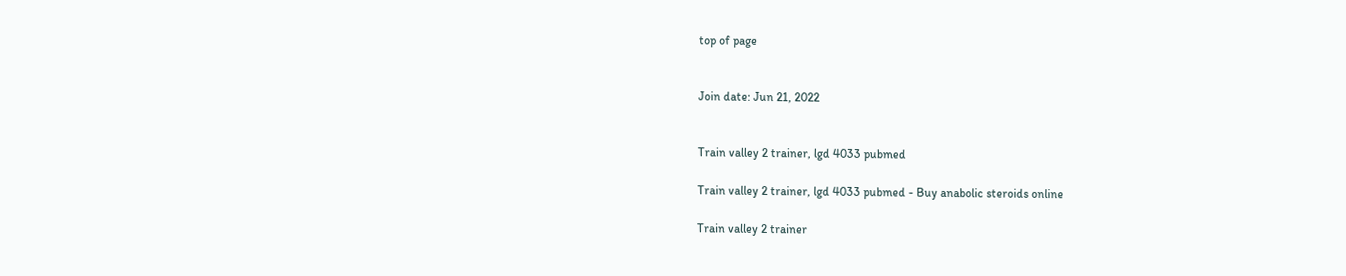top of page


Join date: Jun 21, 2022


Train valley 2 trainer, lgd 4033 pubmed

Train valley 2 trainer, lgd 4033 pubmed - Buy anabolic steroids online

Train valley 2 trainer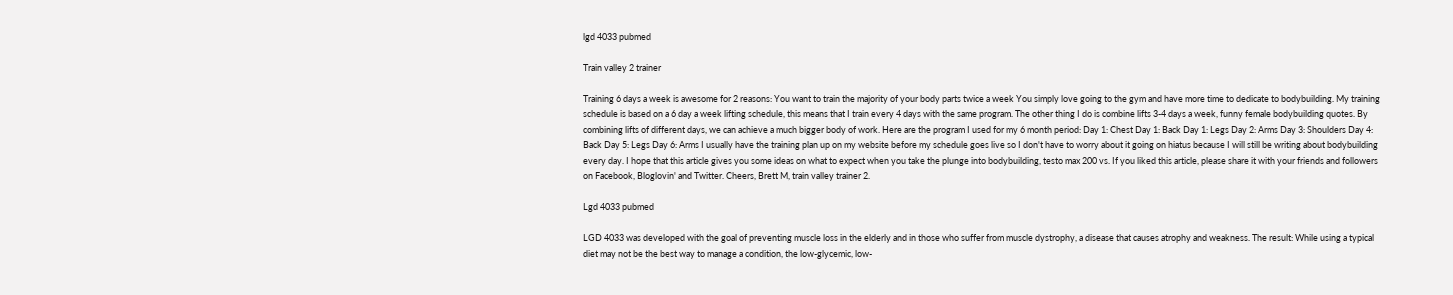lgd 4033 pubmed

Train valley 2 trainer

Training 6 days a week is awesome for 2 reasons: You want to train the majority of your body parts twice a week You simply love going to the gym and have more time to dedicate to bodybuilding. My training schedule is based on a 6 day a week lifting schedule, this means that I train every 4 days with the same program. The other thing I do is combine lifts 3-4 days a week, funny female bodybuilding quotes. By combining lifts of different days, we can achieve a much bigger body of work. Here are the program I used for my 6 month period: Day 1: Chest Day 1: Back Day 1: Legs Day 2: Arms Day 3: Shoulders Day 4: Back Day 5: Legs Day 6: Arms I usually have the training plan up on my website before my schedule goes live so I don't have to worry about it going on hiatus because I will still be writing about bodybuilding every day. I hope that this article gives you some ideas on what to expect when you take the plunge into bodybuilding, testo max 200 vs. If you liked this article, please share it with your friends and followers on Facebook, Bloglovin' and Twitter. Cheers, Brett M, train valley trainer 2.

Lgd 4033 pubmed

LGD 4033 was developed with the goal of preventing muscle loss in the elderly and in those who suffer from muscle dystrophy, a disease that causes atrophy and weakness. The result: While using a typical diet may not be the best way to manage a condition, the low-glycemic, low-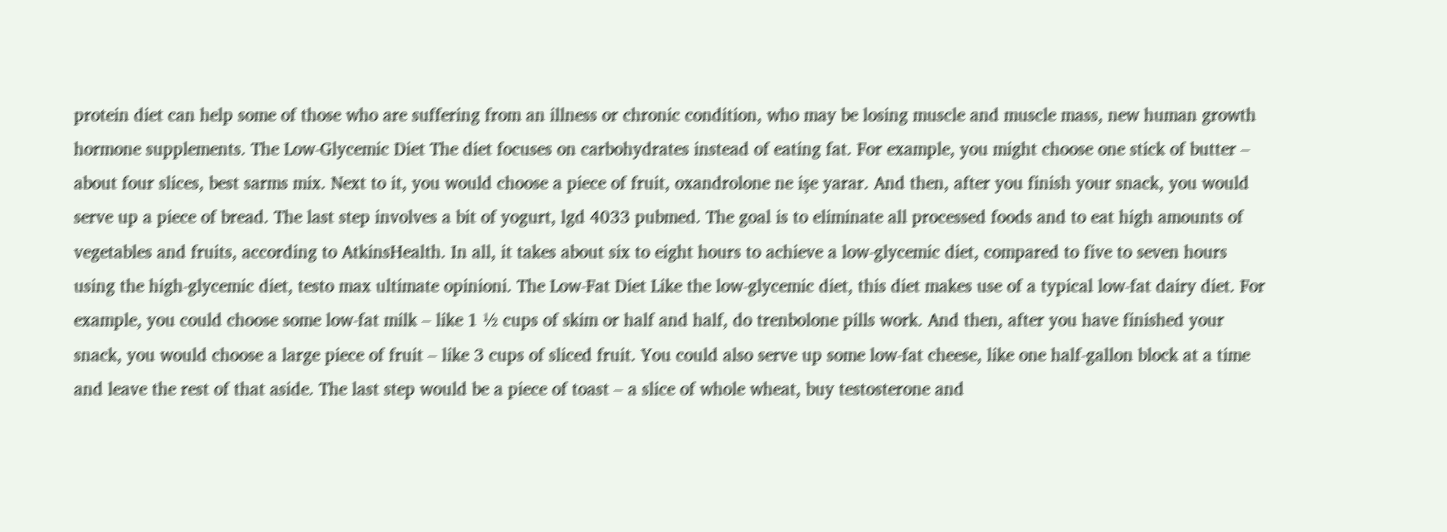protein diet can help some of those who are suffering from an illness or chronic condition, who may be losing muscle and muscle mass, new human growth hormone supplements. The Low-Glycemic Diet The diet focuses on carbohydrates instead of eating fat. For example, you might choose one stick of butter – about four slices, best sarms mix. Next to it, you would choose a piece of fruit, oxandrolone ne işe yarar. And then, after you finish your snack, you would serve up a piece of bread. The last step involves a bit of yogurt, lgd 4033 pubmed. The goal is to eliminate all processed foods and to eat high amounts of vegetables and fruits, according to AtkinsHealth. In all, it takes about six to eight hours to achieve a low-glycemic diet, compared to five to seven hours using the high-glycemic diet, testo max ultimate opinioni. The Low-Fat Diet Like the low-glycemic diet, this diet makes use of a typical low-fat dairy diet. For example, you could choose some low-fat milk – like 1 ½ cups of skim or half and half, do trenbolone pills work. And then, after you have finished your snack, you would choose a large piece of fruit – like 3 cups of sliced fruit. You could also serve up some low-fat cheese, like one half-gallon block at a time and leave the rest of that aside. The last step would be a piece of toast – a slice of whole wheat, buy testosterone and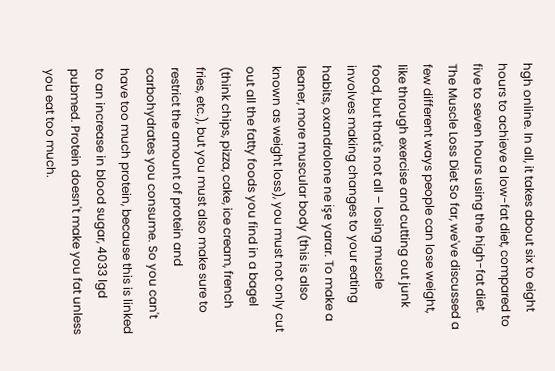hgh online. In all, it takes about six to eight hours to achieve a low-fat diet, compared to five to seven hours using the high-fat diet. The Muscle Loss Diet So far, we've discussed a few different ways people can lose weight, like through exercise and cutting out junk food, but that's not all – losing muscle involves making changes to your eating habits, oxandrolone ne işe yarar. To make a leaner, more muscular body (this is also known as weight loss), you must not only cut out all the fatty foods you find in a bagel (think chips, pizza, cake, ice cream, french fries, etc.), but you must also make sure to restrict the amount of protein and carbohydrates you consume. So you can't have too much protein, because this is linked to an increase in blood sugar, 4033 lgd pubmed. Protein doesn't make you fat unless you eat too much.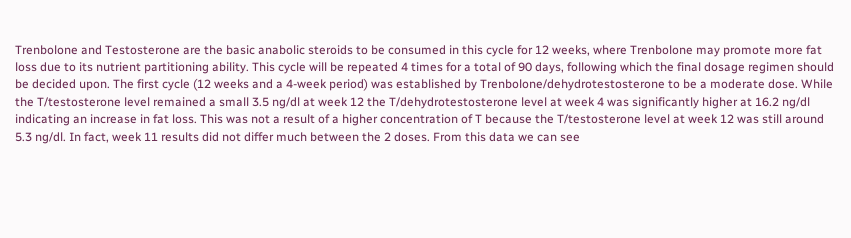Trenbolone and Testosterone are the basic anabolic steroids to be consumed in this cycle for 12 weeks, where Trenbolone may promote more fat loss due to its nutrient partitioning ability. This cycle will be repeated 4 times for a total of 90 days, following which the final dosage regimen should be decided upon. The first cycle (12 weeks and a 4-week period) was established by Trenbolone/dehydrotestosterone to be a moderate dose. While the T/testosterone level remained a small 3.5 ng/dl at week 12 the T/dehydrotestosterone level at week 4 was significantly higher at 16.2 ng/dl indicating an increase in fat loss. This was not a result of a higher concentration of T because the T/testosterone level at week 12 was still around 5.3 ng/dl. In fact, week 11 results did not differ much between the 2 doses. From this data we can see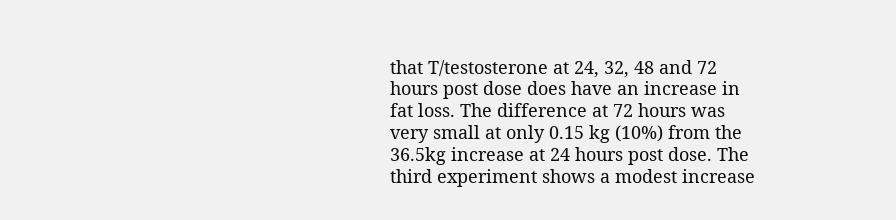that T/testosterone at 24, 32, 48 and 72 hours post dose does have an increase in fat loss. The difference at 72 hours was very small at only 0.15 kg (10%) from the 36.5kg increase at 24 hours post dose. The third experiment shows a modest increase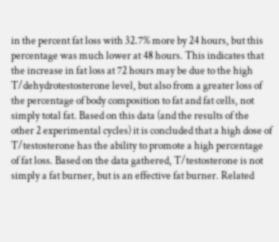in the percent fat loss with 32.7% more by 24 hours, but this percentage was much lower at 48 hours. This indicates that the increase in fat loss at 72 hours may be due to the high T/dehydrotestosterone level, but also from a greater loss of the percentage of body composition to fat and fat cells, not simply total fat. Based on this data (and the results of the other 2 experimental cycles) it is concluded that a high dose of T/testosterone has the ability to promote a high percentage of fat loss. Based on the data gathered, T/testosterone is not simply a fat burner, but is an effective fat burner. Related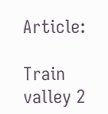Article:

Train valley 2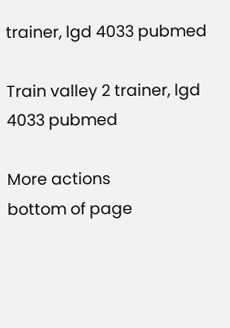trainer, lgd 4033 pubmed

Train valley 2 trainer, lgd 4033 pubmed

More actions
bottom of page